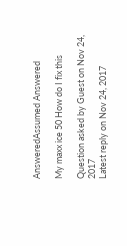AnsweredAssumed Answered

My maxx ice 50 How do I fix this

Question asked by Guest on Nov 24, 2017
Latest reply on Nov 24, 2017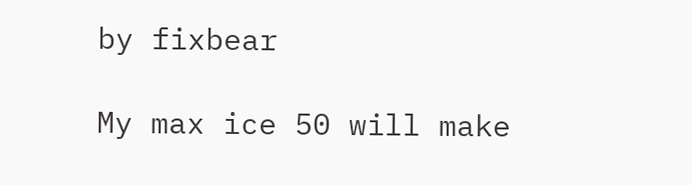by fixbear

My max ice 50 will make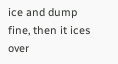ice and dump fine, then it ices over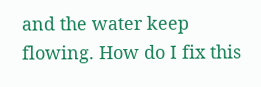and the water keep flowing. How do I fix this